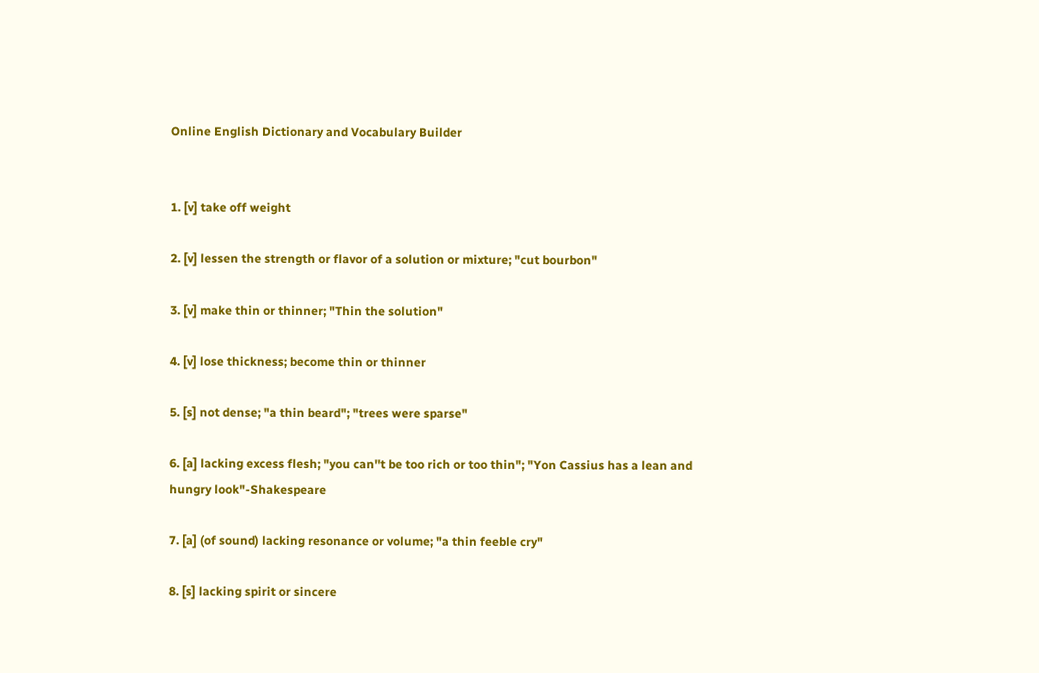Online English Dictionary and Vocabulary Builder


1. [v] take off weight

2. [v] lessen the strength or flavor of a solution or mixture; "cut bourbon"

3. [v] make thin or thinner; "Thin the solution"

4. [v] lose thickness; become thin or thinner

5. [s] not dense; "a thin beard"; "trees were sparse"

6. [a] lacking excess flesh; "you can''t be too rich or too thin"; "Yon Cassius has a lean and hungry look"-Shakespeare

7. [a] (of sound) lacking resonance or volume; "a thin feeble cry"

8. [s] lacking spirit or sincere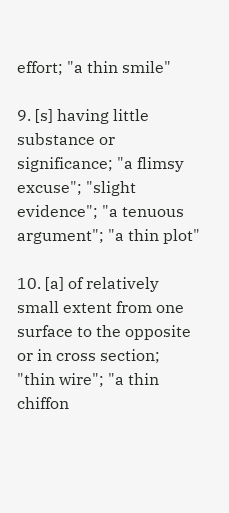effort; "a thin smile"

9. [s] having little substance or significance; "a flimsy excuse"; "slight evidence"; "a tenuous argument"; "a thin plot"

10. [a] of relatively small extent from one surface to the opposite or in cross section; "thin wire"; "a thin chiffon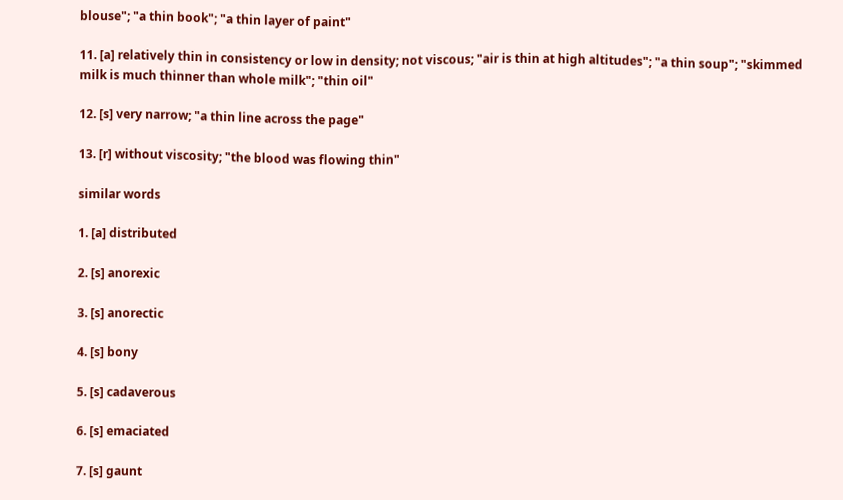blouse"; "a thin book"; "a thin layer of paint"

11. [a] relatively thin in consistency or low in density; not viscous; "air is thin at high altitudes"; "a thin soup"; "skimmed milk is much thinner than whole milk"; "thin oil"

12. [s] very narrow; "a thin line across the page"

13. [r] without viscosity; "the blood was flowing thin"

similar words

1. [a] distributed

2. [s] anorexic

3. [s] anorectic

4. [s] bony

5. [s] cadaverous

6. [s] emaciated

7. [s] gaunt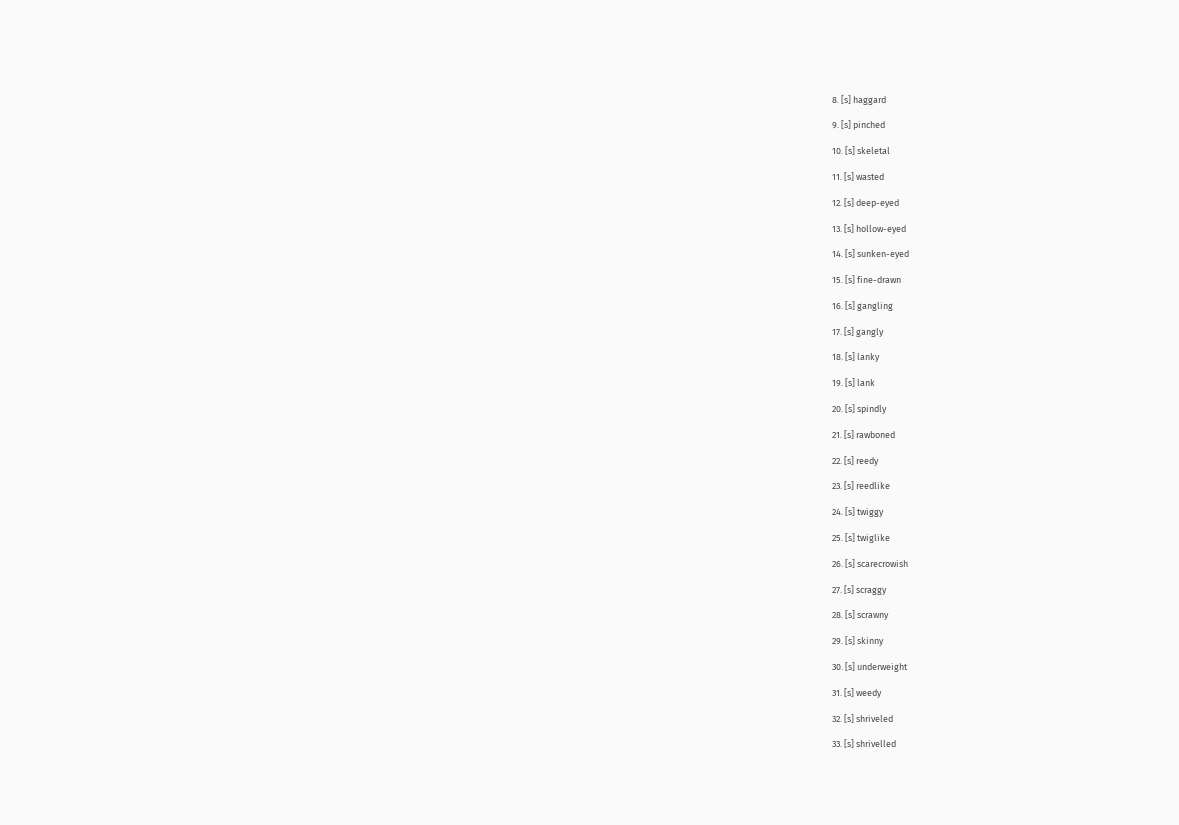8. [s] haggard

9. [s] pinched

10. [s] skeletal

11. [s] wasted

12. [s] deep-eyed

13. [s] hollow-eyed

14. [s] sunken-eyed

15. [s] fine-drawn

16. [s] gangling

17. [s] gangly

18. [s] lanky

19. [s] lank

20. [s] spindly

21. [s] rawboned

22. [s] reedy

23. [s] reedlike

24. [s] twiggy

25. [s] twiglike

26. [s] scarecrowish

27. [s] scraggy

28. [s] scrawny

29. [s] skinny

30. [s] underweight

31. [s] weedy

32. [s] shriveled

33. [s] shrivelled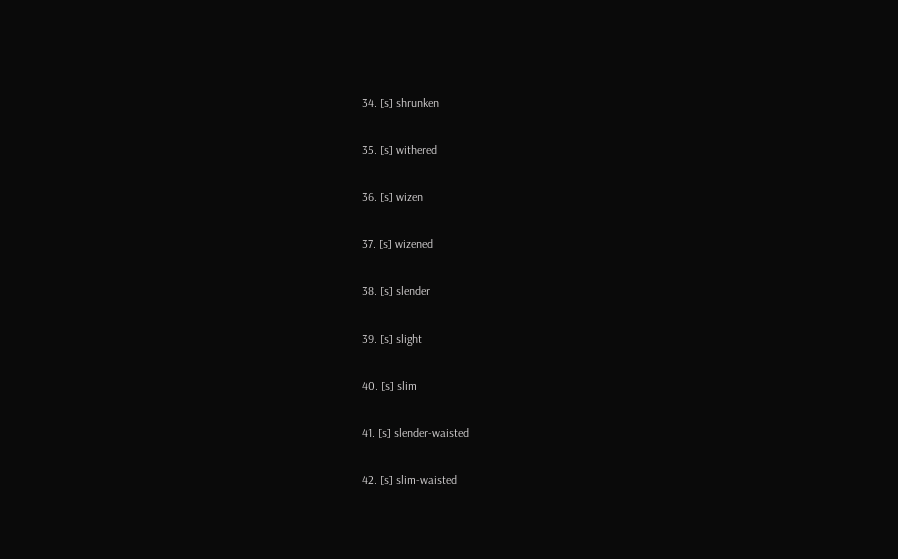34. [s] shrunken

35. [s] withered

36. [s] wizen

37. [s] wizened

38. [s] slender

39. [s] slight

40. [s] slim

41. [s] slender-waisted

42. [s] slim-waisted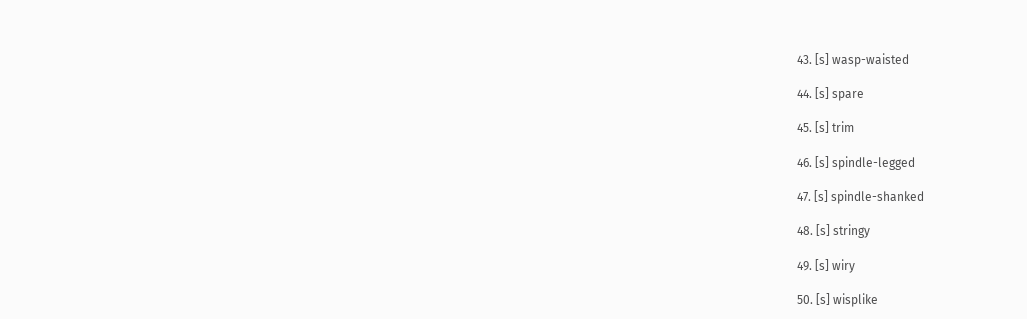43. [s] wasp-waisted

44. [s] spare

45. [s] trim

46. [s] spindle-legged

47. [s] spindle-shanked

48. [s] stringy

49. [s] wiry

50. [s] wisplike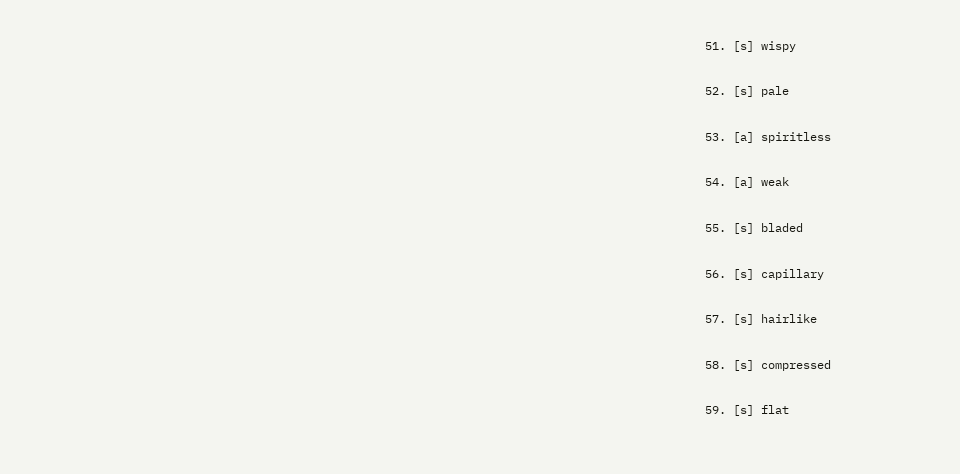51. [s] wispy

52. [s] pale

53. [a] spiritless

54. [a] weak

55. [s] bladed

56. [s] capillary

57. [s] hairlike

58. [s] compressed

59. [s] flat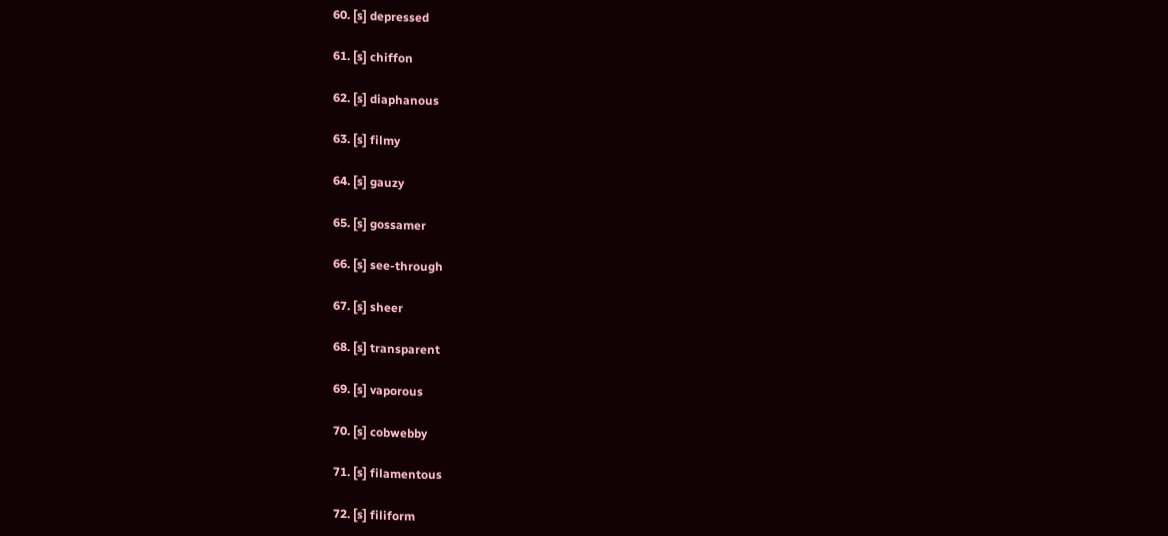60. [s] depressed

61. [s] chiffon

62. [s] diaphanous

63. [s] filmy

64. [s] gauzy

65. [s] gossamer

66. [s] see-through

67. [s] sheer

68. [s] transparent

69. [s] vaporous

70. [s] cobwebby

71. [s] filamentous

72. [s] filiform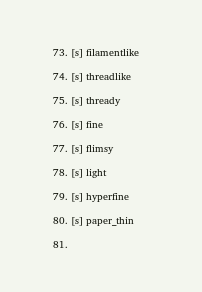73. [s] filamentlike

74. [s] threadlike

75. [s] thready

76. [s] fine

77. [s] flimsy

78. [s] light

79. [s] hyperfine

80. [s] paper_thin

81.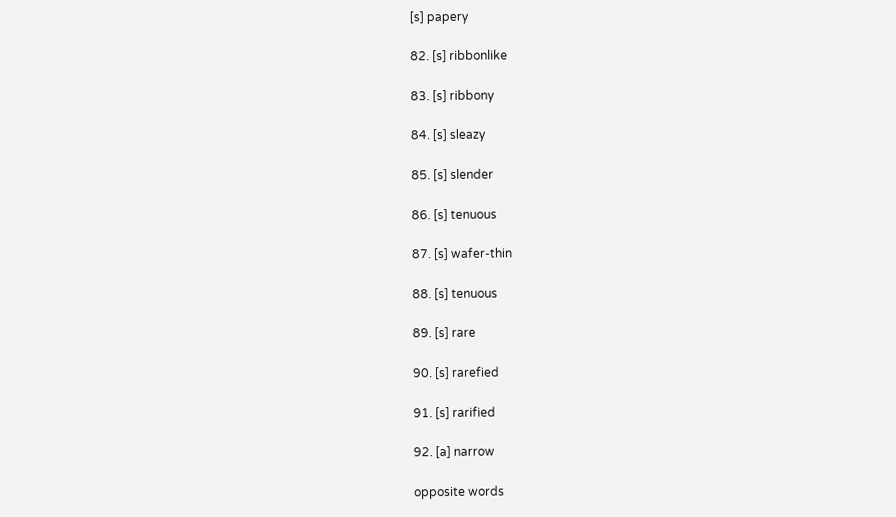[s] papery

82. [s] ribbonlike

83. [s] ribbony

84. [s] sleazy

85. [s] slender

86. [s] tenuous

87. [s] wafer-thin

88. [s] tenuous

89. [s] rare

90. [s] rarefied

91. [s] rarified

92. [a] narrow

opposite words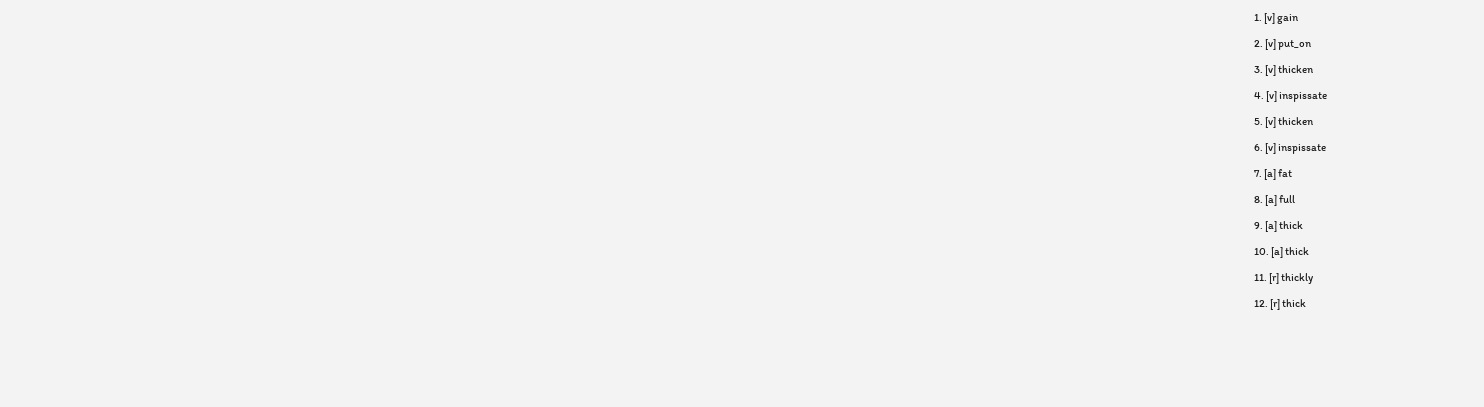1. [v] gain

2. [v] put_on

3. [v] thicken

4. [v] inspissate

5. [v] thicken

6. [v] inspissate

7. [a] fat

8. [a] full

9. [a] thick

10. [a] thick

11. [r] thickly

12. [r] thick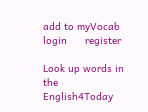add to myVocab      login      register

Look up words in the English4Today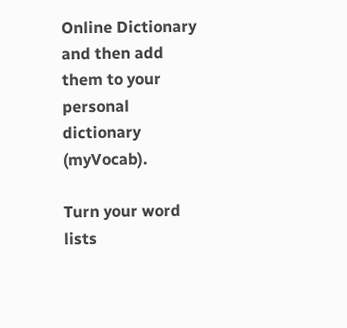Online Dictionary and then add them to your personal dictionary (myVocab).

Turn your word lists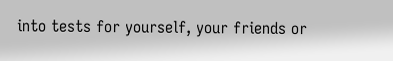into tests for yourself, your friends or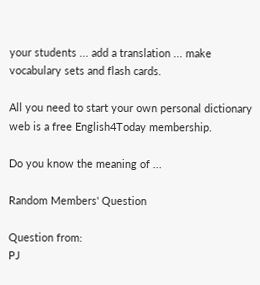your students ... add a translation ... make vocabulary sets and flash cards.

All you need to start your own personal dictionary web is a free English4Today membership.

Do you know the meaning of ...

Random Members' Question

Question from:
PJ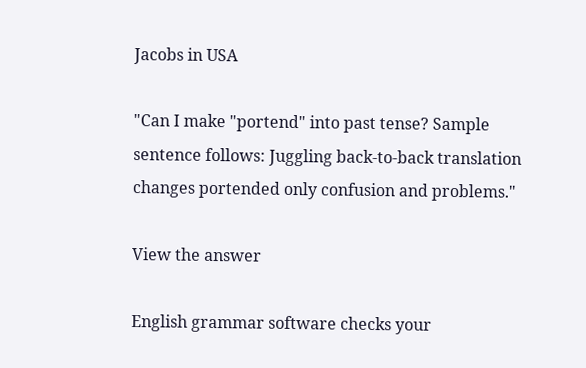Jacobs in USA

"Can I make "portend" into past tense? Sample sentence follows: Juggling back-to-back translation changes portended only confusion and problems."

View the answer

English grammar software checks your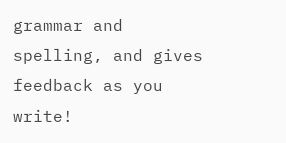grammar and spelling, and gives feedback as you write!